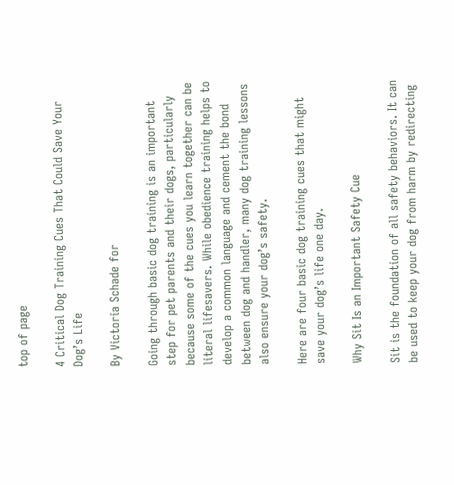top of page

4 Critical Dog Training Cues That Could Save Your Dog’s Life

By Victoria Schade for

Going through basic dog training is an important step for pet parents and their dogs, particularly because some of the cues you learn together can be literal lifesavers. While obedience training helps to develop a common language and cement the bond between dog and handler, many dog training lessons also ensure your dog’s safety.

Here are four basic dog training cues that might save your dog’s life one day.

Why Sit Is an Important Safety Cue

Sit is the foundation of all safety behaviors. It can be used to keep your dog from harm by redirecting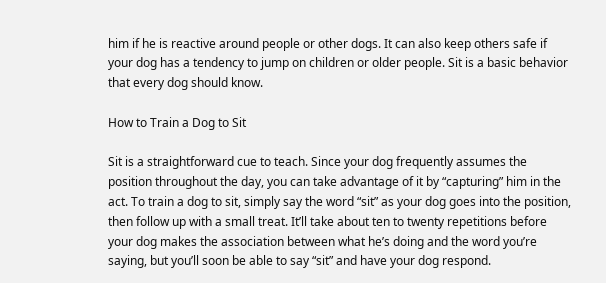him if he is reactive around people or other dogs. It can also keep others safe if your dog has a tendency to jump on children or older people. Sit is a basic behavior that every dog should know.

How to Train a Dog to Sit

Sit is a straightforward cue to teach. Since your dog frequently assumes the position throughout the day, you can take advantage of it by “capturing” him in the act. To train a dog to sit, simply say the word “sit” as your dog goes into the position, then follow up with a small treat. It’ll take about ten to twenty repetitions before your dog makes the association between what he’s doing and the word you’re saying, but you’ll soon be able to say “sit” and have your dog respond.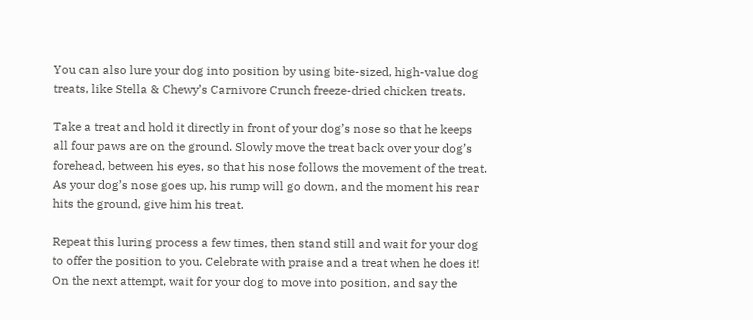You can also lure your dog into position by using bite-sized, high-value dog treats, like Stella & Chewy’s Carnivore Crunch freeze-dried chicken treats.

Take a treat and hold it directly in front of your dog’s nose so that he keeps all four paws are on the ground. Slowly move the treat back over your dog’s forehead, between his eyes, so that his nose follows the movement of the treat. As your dog’s nose goes up, his rump will go down, and the moment his rear hits the ground, give him his treat.

Repeat this luring process a few times, then stand still and wait for your dog to offer the position to you. Celebrate with praise and a treat when he does it! On the next attempt, wait for your dog to move into position, and say the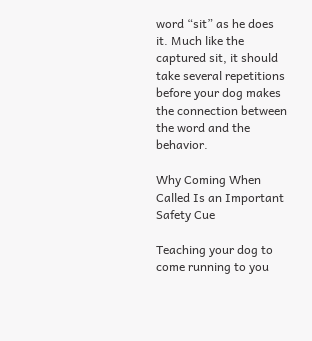word “sit” as he does it. Much like the captured sit, it should take several repetitions before your dog makes the connection between the word and the behavior.

Why Coming When Called Is an Important Safety Cue

Teaching your dog to come running to you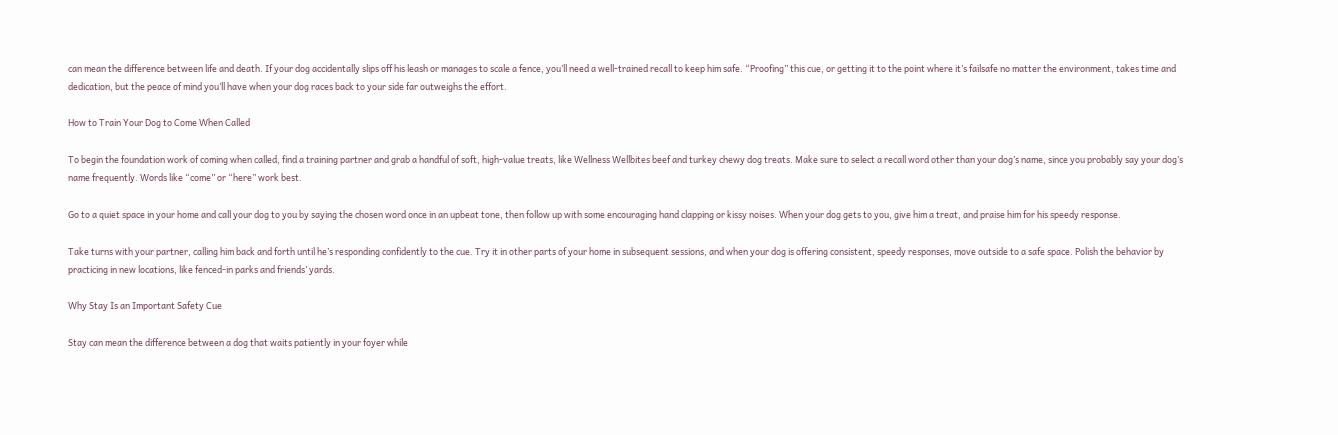can mean the difference between life and death. If your dog accidentally slips off his leash or manages to scale a fence, you’ll need a well-trained recall to keep him safe. “Proofing” this cue, or getting it to the point where it’s failsafe no matter the environment, takes time and dedication, but the peace of mind you’ll have when your dog races back to your side far outweighs the effort.

How to Train Your Dog to Come When Called

To begin the foundation work of coming when called, find a training partner and grab a handful of soft, high-value treats, like Wellness Wellbites beef and turkey chewy dog treats. Make sure to select a recall word other than your dog’s name, since you probably say your dog’s name frequently. Words like “come” or “here” work best.

Go to a quiet space in your home and call your dog to you by saying the chosen word once in an upbeat tone, then follow up with some encouraging hand clapping or kissy noises. When your dog gets to you, give him a treat, and praise him for his speedy response.

Take turns with your partner, calling him back and forth until he’s responding confidently to the cue. Try it in other parts of your home in subsequent sessions, and when your dog is offering consistent, speedy responses, move outside to a safe space. Polish the behavior by practicing in new locations, like fenced-in parks and friends’ yards.

Why Stay Is an Important Safety Cue

Stay can mean the difference between a dog that waits patiently in your foyer while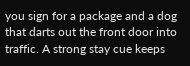you sign for a package and a dog that darts out the front door into traffic. A strong stay cue keeps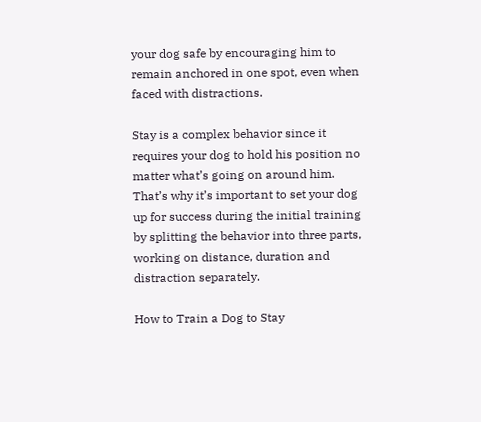your dog safe by encouraging him to remain anchored in one spot, even when faced with distractions.

Stay is a complex behavior since it requires your dog to hold his position no matter what’s going on around him. That’s why it’s important to set your dog up for success during the initial training by splitting the behavior into three parts, working on distance, duration and distraction separately.

How to Train a Dog to Stay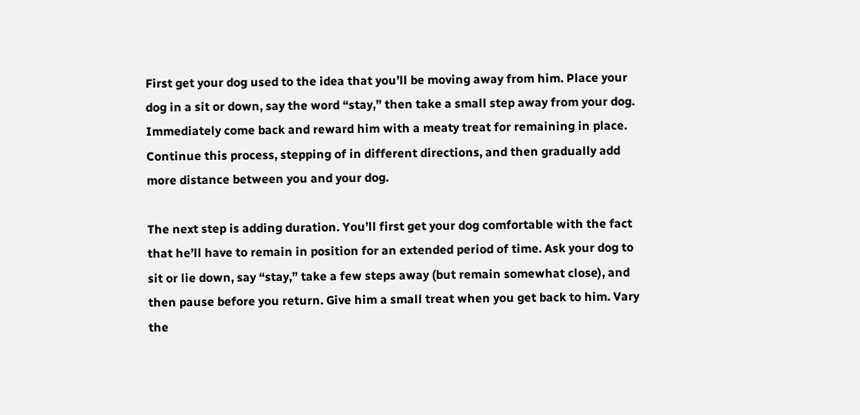First get your dog used to the idea that you’ll be moving away from him. Place your dog in a sit or down, say the word “stay,” then take a small step away from your dog. Immediately come back and reward him with a meaty treat for remaining in place. Continue this process, stepping of in different directions, and then gradually add more distance between you and your dog.

The next step is adding duration. You’ll first get your dog comfortable with the fact that he’ll have to remain in position for an extended period of time. Ask your dog to sit or lie down, say “stay,” take a few steps away (but remain somewhat close), and then pause before you return. Give him a small treat when you get back to him. Vary the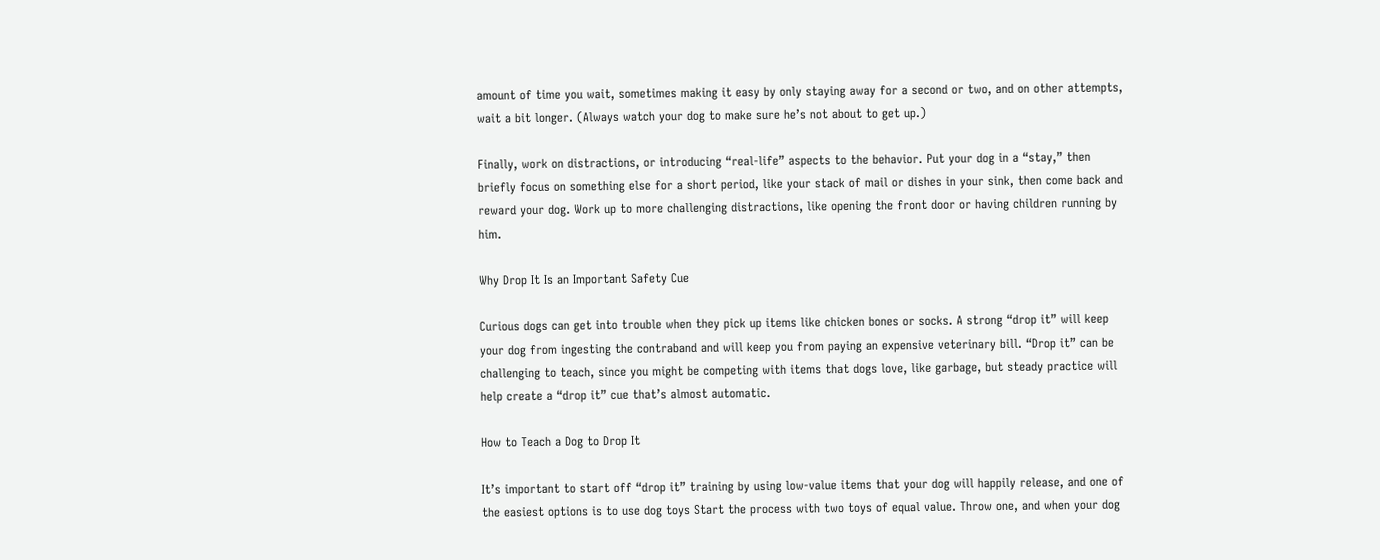amount of time you wait, sometimes making it easy by only staying away for a second or two, and on other attempts, wait a bit longer. (Always watch your dog to make sure he’s not about to get up.)

Finally, work on distractions, or introducing “real-life” aspects to the behavior. Put your dog in a “stay,” then briefly focus on something else for a short period, like your stack of mail or dishes in your sink, then come back and reward your dog. Work up to more challenging distractions, like opening the front door or having children running by him.

Why Drop It Is an Important Safety Cue

Curious dogs can get into trouble when they pick up items like chicken bones or socks. A strong “drop it” will keep your dog from ingesting the contraband and will keep you from paying an expensive veterinary bill. “Drop it” can be challenging to teach, since you might be competing with items that dogs love, like garbage, but steady practice will help create a “drop it” cue that’s almost automatic.

How to Teach a Dog to Drop It

It’s important to start off “drop it” training by using low-value items that your dog will happily release, and one of the easiest options is to use dog toys Start the process with two toys of equal value. Throw one, and when your dog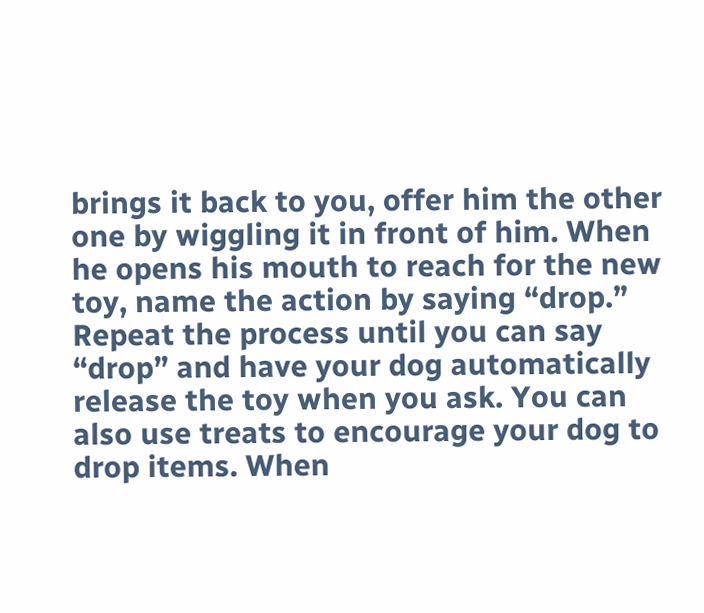brings it back to you, offer him the other one by wiggling it in front of him. When he opens his mouth to reach for the new toy, name the action by saying “drop.” Repeat the process until you can say “drop” and have your dog automatically release the toy when you ask. You can also use treats to encourage your dog to drop items. When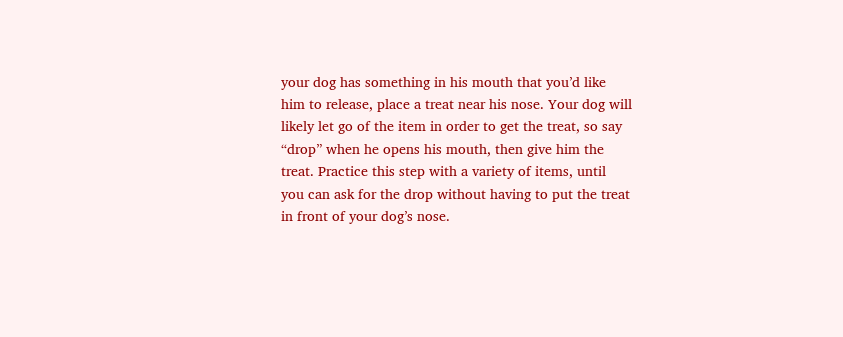your dog has something in his mouth that you’d like him to release, place a treat near his nose. Your dog will likely let go of the item in order to get the treat, so say “drop” when he opens his mouth, then give him the treat. Practice this step with a variety of items, until you can ask for the drop without having to put the treat in front of your dog’s nose.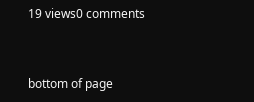19 views0 comments


bottom of page